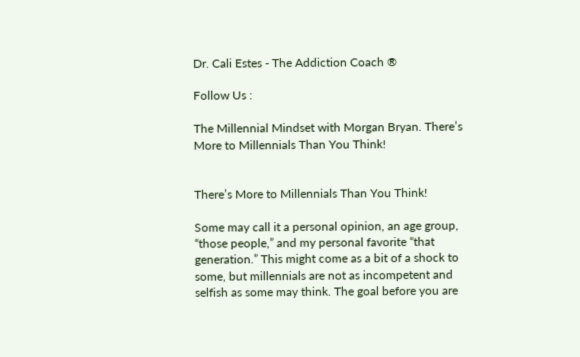Dr. Cali Estes - The Addiction Coach ®

Follow Us :

The Millennial Mindset with Morgan Bryan. There’s More to Millennials Than You Think!


There’s More to Millennials Than You Think!

Some may call it a personal opinion, an age group, “those people,” and my personal favorite “that generation.” This might come as a bit of a shock to some, but millennials are not as incompetent and selfish as some may think. The goal before you are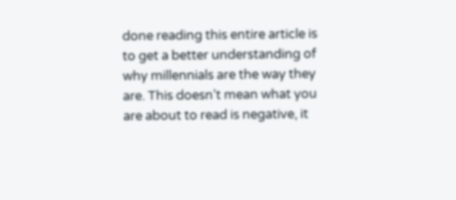done reading this entire article is to get a better understanding of why millennials are the way they are. This doesn’t mean what you are about to read is negative, it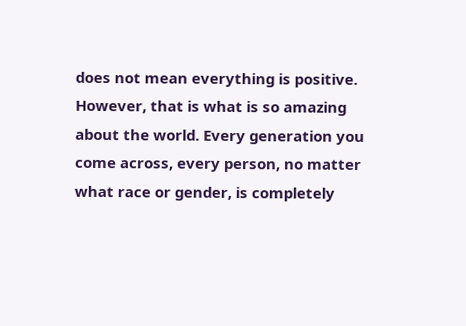does not mean everything is positive. However, that is what is so amazing about the world. Every generation you come across, every person, no matter what race or gender, is completely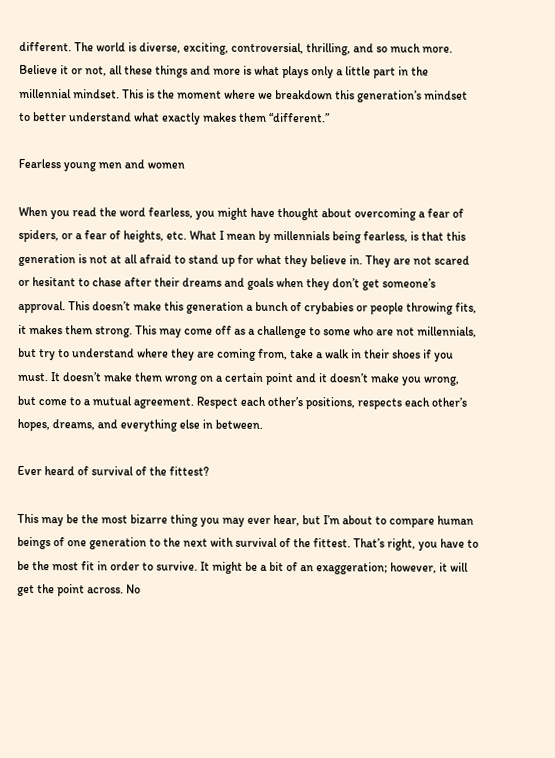different. The world is diverse, exciting, controversial, thrilling, and so much more. Believe it or not, all these things and more is what plays only a little part in the millennial mindset. This is the moment where we breakdown this generation’s mindset to better understand what exactly makes them “different.”

Fearless young men and women

When you read the word fearless, you might have thought about overcoming a fear of spiders, or a fear of heights, etc. What I mean by millennials being fearless, is that this generation is not at all afraid to stand up for what they believe in. They are not scared or hesitant to chase after their dreams and goals when they don’t get someone’s approval. This doesn’t make this generation a bunch of crybabies or people throwing fits, it makes them strong. This may come off as a challenge to some who are not millennials, but try to understand where they are coming from, take a walk in their shoes if you must. It doesn’t make them wrong on a certain point and it doesn’t make you wrong, but come to a mutual agreement. Respect each other’s positions, respects each other’s hopes, dreams, and everything else in between.

Ever heard of survival of the fittest?

This may be the most bizarre thing you may ever hear, but I’m about to compare human beings of one generation to the next with survival of the fittest. That’s right, you have to be the most fit in order to survive. It might be a bit of an exaggeration; however, it will get the point across. No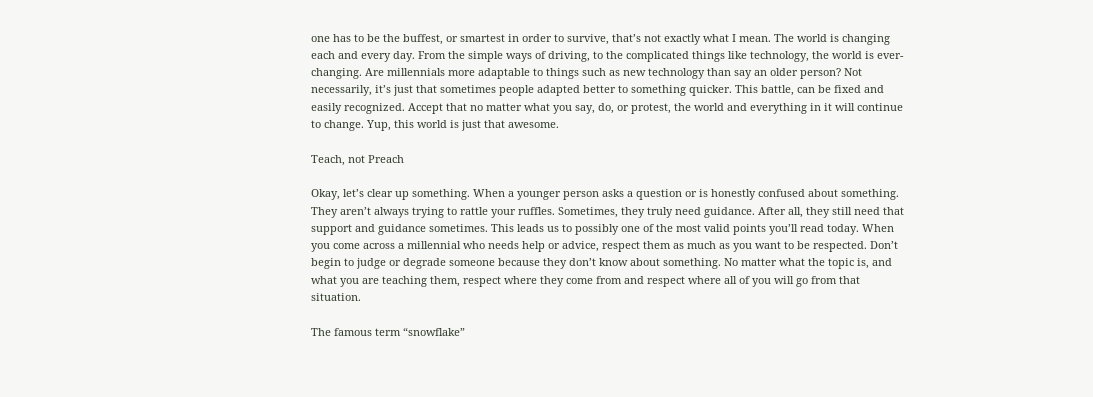one has to be the buffest, or smartest in order to survive, that’s not exactly what I mean. The world is changing each and every day. From the simple ways of driving, to the complicated things like technology, the world is ever-changing. Are millennials more adaptable to things such as new technology than say an older person? Not necessarily, it’s just that sometimes people adapted better to something quicker. This battle, can be fixed and easily recognized. Accept that no matter what you say, do, or protest, the world and everything in it will continue to change. Yup, this world is just that awesome.

Teach, not Preach

Okay, let’s clear up something. When a younger person asks a question or is honestly confused about something. They aren’t always trying to rattle your ruffles. Sometimes, they truly need guidance. After all, they still need that support and guidance sometimes. This leads us to possibly one of the most valid points you’ll read today. When you come across a millennial who needs help or advice, respect them as much as you want to be respected. Don’t begin to judge or degrade someone because they don’t know about something. No matter what the topic is, and what you are teaching them, respect where they come from and respect where all of you will go from that situation.

The famous term “snowflake”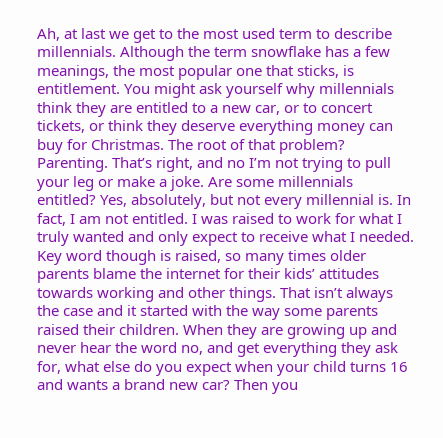Ah, at last we get to the most used term to describe millennials. Although the term snowflake has a few meanings, the most popular one that sticks, is entitlement. You might ask yourself why millennials think they are entitled to a new car, or to concert tickets, or think they deserve everything money can buy for Christmas. The root of that problem? Parenting. That’s right, and no I’m not trying to pull your leg or make a joke. Are some millennials entitled? Yes, absolutely, but not every millennial is. In fact, I am not entitled. I was raised to work for what I truly wanted and only expect to receive what I needed. Key word though is raised, so many times older parents blame the internet for their kids’ attitudes towards working and other things. That isn’t always the case and it started with the way some parents raised their children. When they are growing up and never hear the word no, and get everything they ask for, what else do you expect when your child turns 16 and wants a brand new car? Then you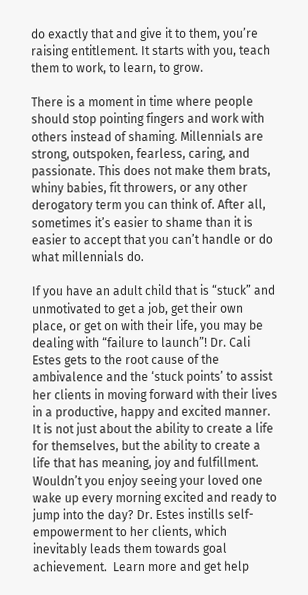do exactly that and give it to them, you’re raising entitlement. It starts with you, teach them to work, to learn, to grow.

There is a moment in time where people should stop pointing fingers and work with others instead of shaming. Millennials are strong, outspoken, fearless, caring, and passionate. This does not make them brats, whiny babies, fit throwers, or any other derogatory term you can think of. After all, sometimes it’s easier to shame than it is easier to accept that you can’t handle or do what millennials do.

If you have an adult child that is “stuck” and unmotivated to get a job, get their own place, or get on with their life, you may be dealing with “failure to launch”! Dr. Cali Estes gets to the root cause of the ambivalence and the ‘stuck points’ to assist her clients in moving forward with their lives in a productive, happy and excited manner. It is not just about the ability to create a life for themselves, but the ability to create a life that has meaning, joy and fulfillment. Wouldn’t you enjoy seeing your loved one wake up every morning excited and ready to jump into the day? Dr. Estes instills self-empowerment to her clients, which inevitably leads them towards goal achievement.  Learn more and get help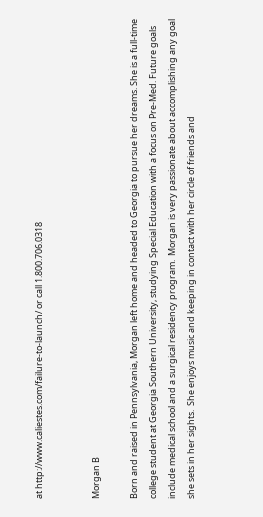at http://www.caliestes.com/failure-to-launch/ or call 1.800.706.0318


Morgan B

Born and raised in Pennsylvania, Morgan left home and headed to Georgia to pursue her dreams. She is a full-time college student at Georgia Southern University, studying Special Education with a focus on Pre-Med. Future goals include medical school and a surgical residency program.  Morgan is very passionate about accomplishing any goal she sets in her sights.  She enjoys music and keeping in contact with her circle of friends and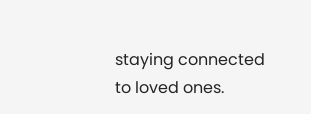staying connected to loved ones.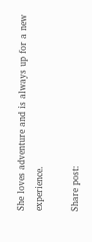She loves adventure and is always up for a new experience.

Share post: